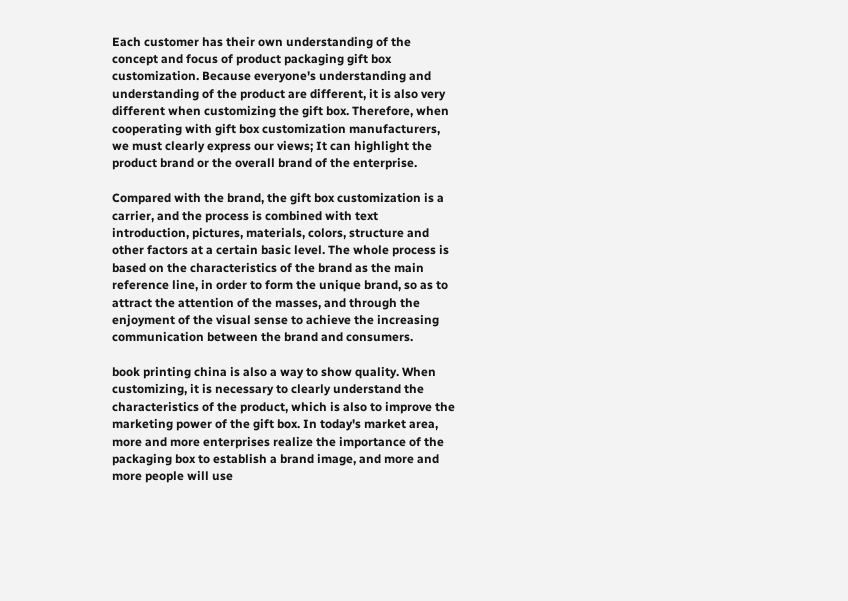Each customer has their own understanding of the concept and focus of product packaging gift box customization. Because everyone's understanding and understanding of the product are different, it is also very different when customizing the gift box. Therefore, when cooperating with gift box customization manufacturers, we must clearly express our views; It can highlight the product brand or the overall brand of the enterprise.

Compared with the brand, the gift box customization is a carrier, and the process is combined with text introduction, pictures, materials, colors, structure and other factors at a certain basic level. The whole process is based on the characteristics of the brand as the main reference line, in order to form the unique brand, so as to attract the attention of the masses, and through the enjoyment of the visual sense to achieve the increasing communication between the brand and consumers.

book printing china is also a way to show quality. When customizing, it is necessary to clearly understand the characteristics of the product, which is also to improve the marketing power of the gift box. In today's market area, more and more enterprises realize the importance of the packaging box to establish a brand image, and more and more people will use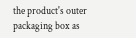the product's outer packaging box as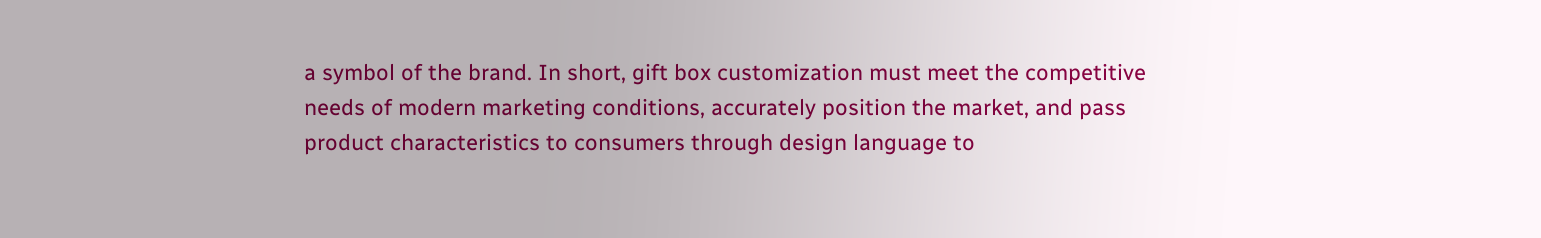a symbol of the brand. In short, gift box customization must meet the competitive needs of modern marketing conditions, accurately position the market, and pass product characteristics to consumers through design language to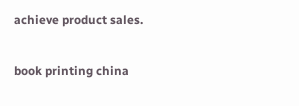achieve product sales.

book printing china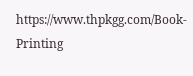https://www.thpkgg.com/Book-Printing